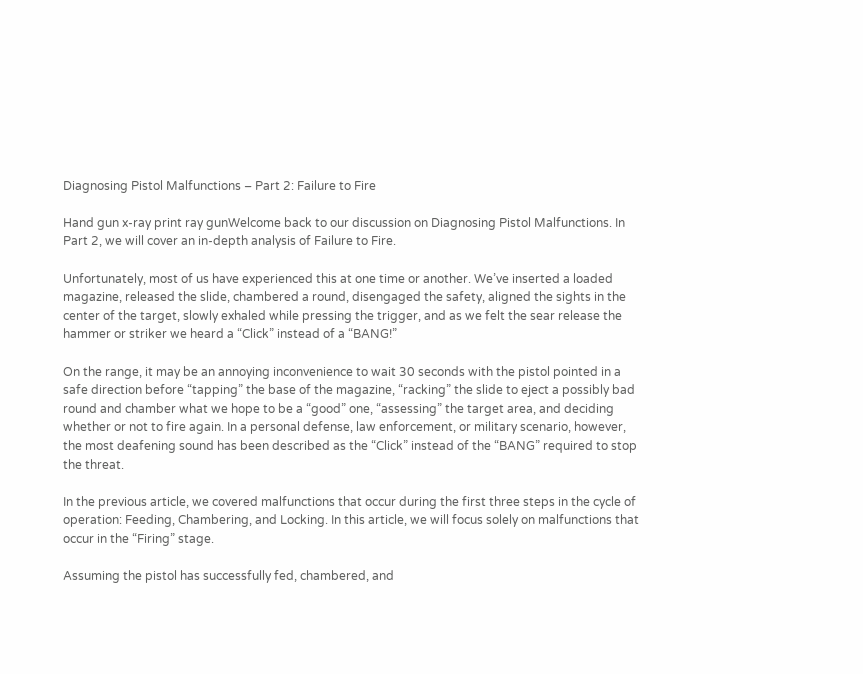Diagnosing Pistol Malfunctions – Part 2: Failure to Fire

Hand gun x-ray print ray gunWelcome back to our discussion on Diagnosing Pistol Malfunctions. In Part 2, we will cover an in-depth analysis of Failure to Fire.

Unfortunately, most of us have experienced this at one time or another. We’ve inserted a loaded magazine, released the slide, chambered a round, disengaged the safety, aligned the sights in the center of the target, slowly exhaled while pressing the trigger, and as we felt the sear release the hammer or striker we heard a “Click” instead of a “BANG!”

On the range, it may be an annoying inconvenience to wait 30 seconds with the pistol pointed in a safe direction before “tapping” the base of the magazine, “racking” the slide to eject a possibly bad round and chamber what we hope to be a “good” one, “assessing” the target area, and deciding whether or not to fire again. In a personal defense, law enforcement, or military scenario, however, the most deafening sound has been described as the “Click” instead of the “BANG” required to stop the threat.

In the previous article, we covered malfunctions that occur during the first three steps in the cycle of operation: Feeding, Chambering, and Locking. In this article, we will focus solely on malfunctions that occur in the “Firing” stage.

Assuming the pistol has successfully fed, chambered, and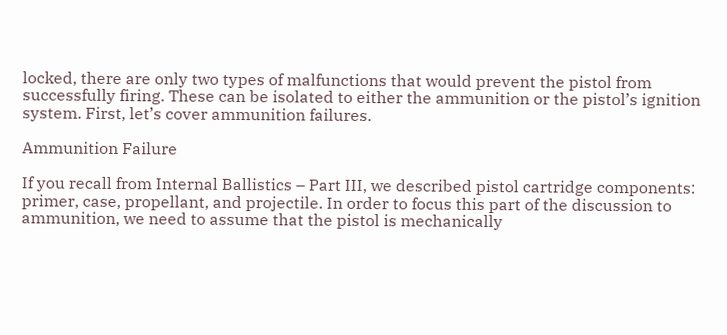locked, there are only two types of malfunctions that would prevent the pistol from successfully firing. These can be isolated to either the ammunition or the pistol’s ignition system. First, let’s cover ammunition failures.

Ammunition Failure

If you recall from Internal Ballistics – Part III, we described pistol cartridge components: primer, case, propellant, and projectile. In order to focus this part of the discussion to ammunition, we need to assume that the pistol is mechanically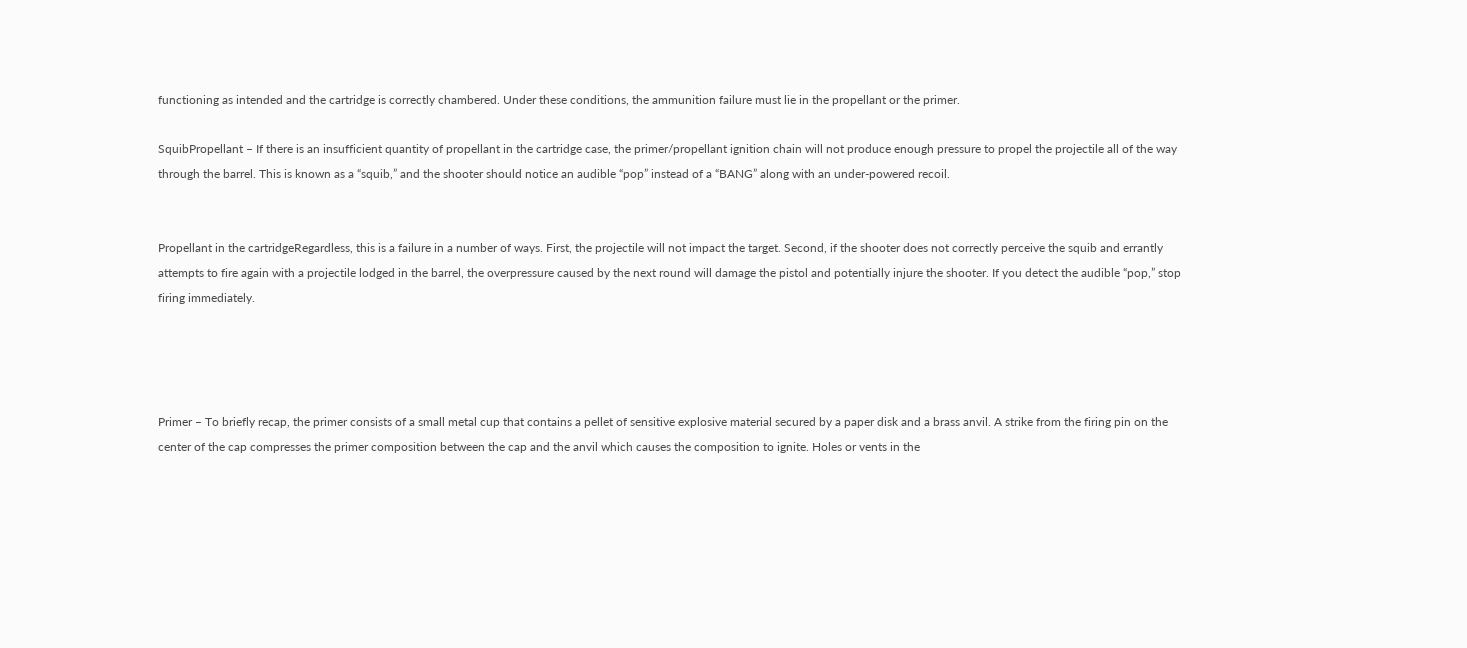functioning as intended and the cartridge is correctly chambered. Under these conditions, the ammunition failure must lie in the propellant or the primer.

SquibPropellant – If there is an insufficient quantity of propellant in the cartridge case, the primer/propellant ignition chain will not produce enough pressure to propel the projectile all of the way through the barrel. This is known as a “squib,” and the shooter should notice an audible “pop” instead of a “BANG” along with an under-powered recoil.


Propellant in the cartridgeRegardless, this is a failure in a number of ways. First, the projectile will not impact the target. Second, if the shooter does not correctly perceive the squib and errantly attempts to fire again with a projectile lodged in the barrel, the overpressure caused by the next round will damage the pistol and potentially injure the shooter. If you detect the audible “pop,” stop firing immediately.




Primer – To briefly recap, the primer consists of a small metal cup that contains a pellet of sensitive explosive material secured by a paper disk and a brass anvil. A strike from the firing pin on the center of the cap compresses the primer composition between the cap and the anvil which causes the composition to ignite. Holes or vents in the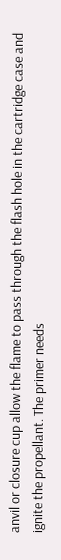anvil or closure cup allow the flame to pass through the flash hole in the cartridge case and ignite the propellant. The primer needs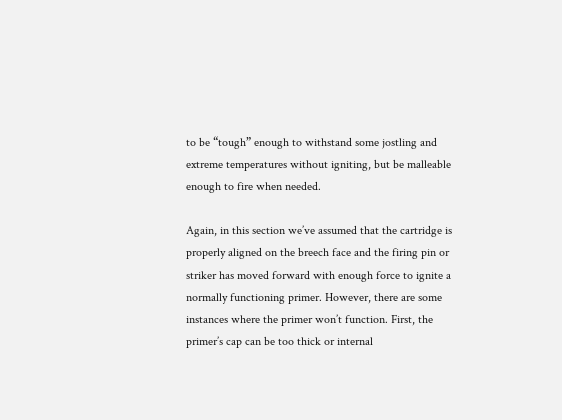to be “tough” enough to withstand some jostling and extreme temperatures without igniting, but be malleable enough to fire when needed.

Again, in this section we’ve assumed that the cartridge is properly aligned on the breech face and the firing pin or striker has moved forward with enough force to ignite a normally functioning primer. However, there are some instances where the primer won’t function. First, the primer’s cap can be too thick or internal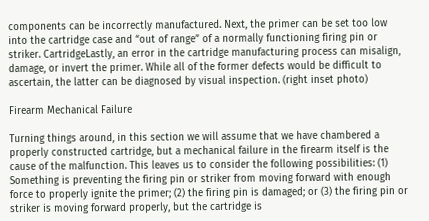components can be incorrectly manufactured. Next, the primer can be set too low into the cartridge case and “out of range” of a normally functioning firing pin or striker. CartridgeLastly, an error in the cartridge manufacturing process can misalign, damage, or invert the primer. While all of the former defects would be difficult to ascertain, the latter can be diagnosed by visual inspection. (right inset photo)

Firearm Mechanical Failure

Turning things around, in this section we will assume that we have chambered a properly constructed cartridge, but a mechanical failure in the firearm itself is the cause of the malfunction. This leaves us to consider the following possibilities: (1) Something is preventing the firing pin or striker from moving forward with enough force to properly ignite the primer; (2) the firing pin is damaged; or (3) the firing pin or striker is moving forward properly, but the cartridge is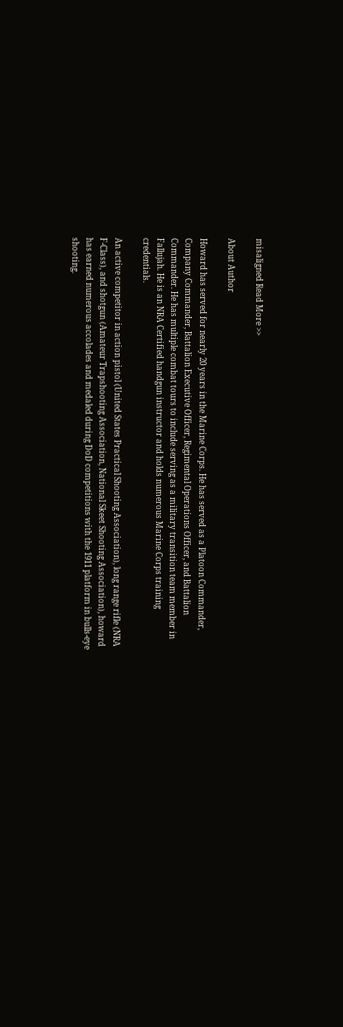misaligned Read More >>

About Author

Howard has served for nearly 20 years in the Marine Corps. He has served as a Platoon Commander, Company Commander, Battalion Executive Officer, Regimental Operations Officer, and Battalion Commander. He has multiple combat tours to include serving as a military transition team member in Fallujah. He is an NRA Certified handgun instructor and holds numerous Marine Corps training credentials.

An active competitor in action pistol (United States Practical Shooting Association), long range rifle (NRA F-Class), and shotgun (Amateur Trapshooting Association, National Skeet Shooting Association), howard has earned numerous accolades and medaled during DoD competitions with the 1911 platform in bulls-eye shooting.